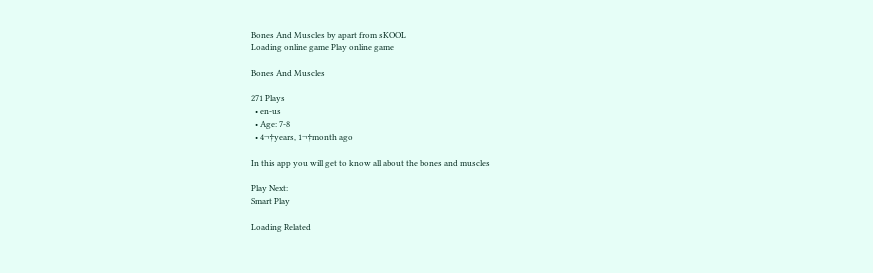Bones And Muscles by apart from sKOOL
Loading online game Play online game

Bones And Muscles

271 Plays
  • en-us
  • Age: 7-8
  • 4¬†years, 1¬†month ago

In this app you will get to know all about the bones and muscles

Play Next:
Smart Play

Loading Related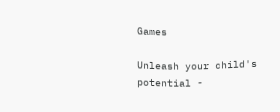Games

Unleash your child's potential -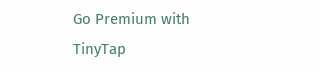Go Premium with TinyTap